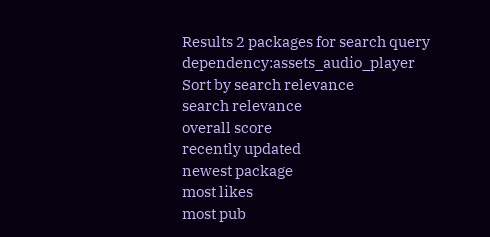Results 2 packages for search query dependency:assets_audio_player
Sort by search relevance
search relevance
overall score
recently updated
newest package
most likes
most pub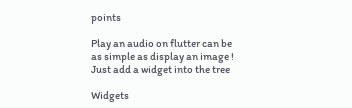points

Play an audio on flutter can be as simple as display an image ! Just add a widget into the tree

Widgets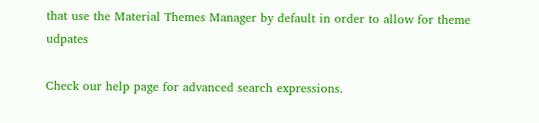that use the Material Themes Manager by default in order to allow for theme udpates

Check our help page for advanced search expressions.